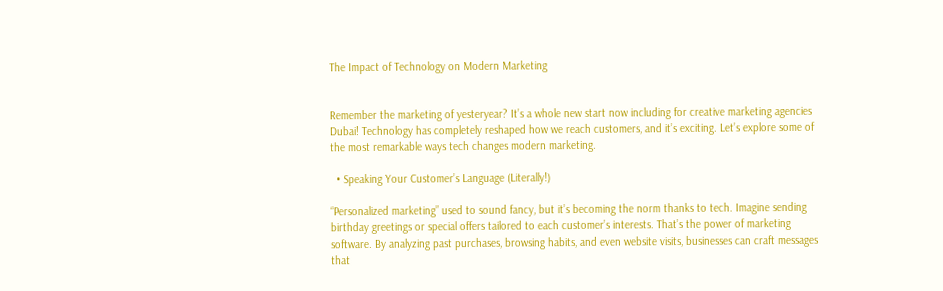The Impact of Technology on Modern Marketing


Remember the marketing of yesteryear? It’s a whole new start now including for creative marketing agencies Dubai! Technology has completely reshaped how we reach customers, and it’s exciting. Let’s explore some of the most remarkable ways tech changes modern marketing.

  • Speaking Your Customer’s Language (Literally!)

“Personalized marketing” used to sound fancy, but it’s becoming the norm thanks to tech. Imagine sending birthday greetings or special offers tailored to each customer’s interests. That’s the power of marketing software. By analyzing past purchases, browsing habits, and even website visits, businesses can craft messages that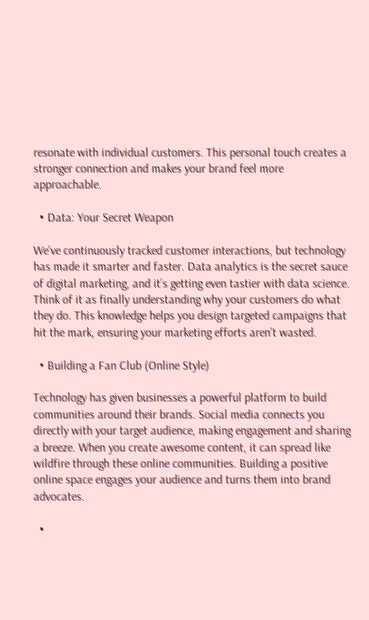resonate with individual customers. This personal touch creates a stronger connection and makes your brand feel more approachable.

  • Data: Your Secret Weapon

We’ve continuously tracked customer interactions, but technology has made it smarter and faster. Data analytics is the secret sauce of digital marketing, and it’s getting even tastier with data science. Think of it as finally understanding why your customers do what they do. This knowledge helps you design targeted campaigns that hit the mark, ensuring your marketing efforts aren’t wasted.

  • Building a Fan Club (Online Style)

Technology has given businesses a powerful platform to build communities around their brands. Social media connects you directly with your target audience, making engagement and sharing a breeze. When you create awesome content, it can spread like wildfire through these online communities. Building a positive online space engages your audience and turns them into brand advocates.

  •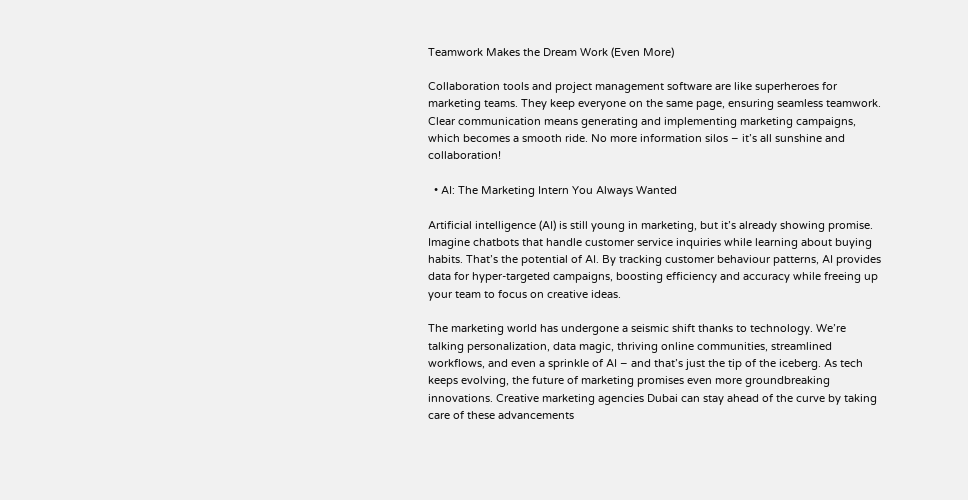Teamwork Makes the Dream Work (Even More)

Collaboration tools and project management software are like superheroes for marketing teams. They keep everyone on the same page, ensuring seamless teamwork. Clear communication means generating and implementing marketing campaigns, which becomes a smooth ride. No more information silos – it’s all sunshine and collaboration!

  • AI: The Marketing Intern You Always Wanted

Artificial intelligence (AI) is still young in marketing, but it’s already showing promise. Imagine chatbots that handle customer service inquiries while learning about buying habits. That’s the potential of AI. By tracking customer behaviour patterns, AI provides data for hyper-targeted campaigns, boosting efficiency and accuracy while freeing up your team to focus on creative ideas.

The marketing world has undergone a seismic shift thanks to technology. We’re talking personalization, data magic, thriving online communities, streamlined workflows, and even a sprinkle of AI – and that’s just the tip of the iceberg. As tech keeps evolving, the future of marketing promises even more groundbreaking innovations. Creative marketing agencies Dubai can stay ahead of the curve by taking care of these advancements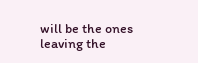will be the ones leaving the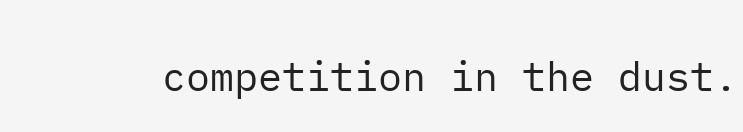competition in the dust.